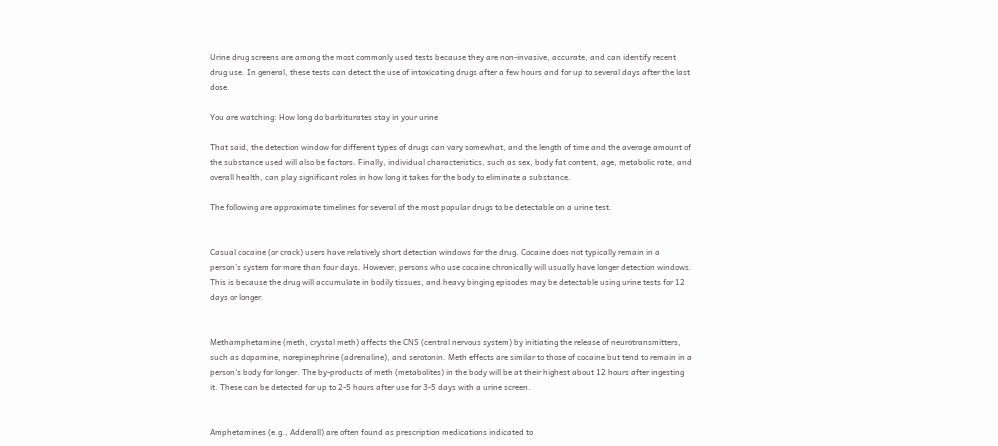Urine drug screens are among the most commonly used tests because they are non-invasive, accurate, and can identify recent drug use. In general, these tests can detect the use of intoxicating drugs after a few hours and for up to several days after the last dose.

You are watching: How long do barbiturates stay in your urine

That said, the detection window for different types of drugs can vary somewhat, and the length of time and the average amount of the substance used will also be factors. Finally, individual characteristics, such as sex, body fat content, age, metabolic rate, and overall health, can play significant roles in how long it takes for the body to eliminate a substance.

The following are approximate timelines for several of the most popular drugs to be detectable on a urine test.


Casual cocaine (or crack) users have relatively short detection windows for the drug. Cocaine does not typically remain in a person’s system for more than four days. However, persons who use cocaine chronically will usually have longer detection windows. This is because the drug will accumulate in bodily tissues, and heavy binging episodes may be detectable using urine tests for 12 days or longer.


Methamphetamine (meth, crystal meth) affects the CNS (central nervous system) by initiating the release of neurotransmitters, such as dopamine, norepinephrine (adrenaline), and serotonin. Meth effects are similar to those of cocaine but tend to remain in a person’s body for longer. The by-products of meth (metabolites) in the body will be at their highest about 12 hours after ingesting it. These can be detected for up to 2-5 hours after use for 3-5 days with a urine screen.


Amphetamines (e.g., Adderall) are often found as prescription medications indicated to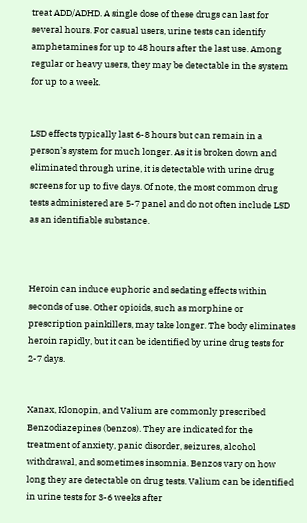treat ADD/ADHD. A single dose of these drugs can last for several hours. For casual users, urine tests can identify amphetamines for up to 48 hours after the last use. Among regular or heavy users, they may be detectable in the system for up to a week.


LSD effects typically last 6-8 hours but can remain in a person’s system for much longer. As it is broken down and eliminated through urine, it is detectable with urine drug screens for up to five days. Of note, the most common drug tests administered are 5-7 panel and do not often include LSD as an identifiable substance.



Heroin can induce euphoric and sedating effects within seconds of use. Other opioids, such as morphine or prescription painkillers, may take longer. The body eliminates heroin rapidly, but it can be identified by urine drug tests for 2-7 days.


Xanax, Klonopin, and Valium are commonly prescribed Benzodiazepines (benzos). They are indicated for the treatment of anxiety, panic disorder, seizures, alcohol withdrawal, and sometimes insomnia. Benzos vary on how long they are detectable on drug tests. Valium can be identified in urine tests for 3-6 weeks after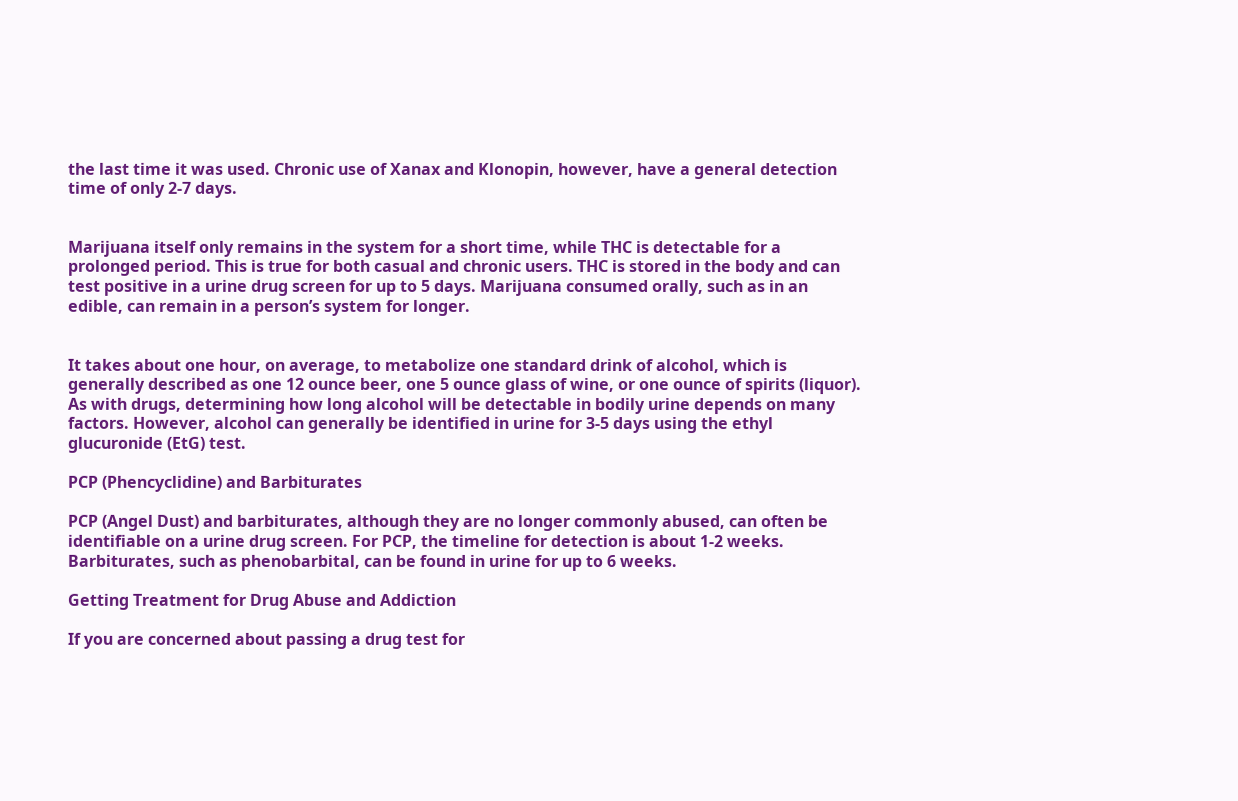the last time it was used. Chronic use of Xanax and Klonopin, however, have a general detection time of only 2-7 days.


Marijuana itself only remains in the system for a short time, while THC is detectable for a prolonged period. This is true for both casual and chronic users. THC is stored in the body and can test positive in a urine drug screen for up to 5 days. Marijuana consumed orally, such as in an edible, can remain in a person’s system for longer.


It takes about one hour, on average, to metabolize one standard drink of alcohol, which is generally described as one 12 ounce beer, one 5 ounce glass of wine, or one ounce of spirits (liquor). As with drugs, determining how long alcohol will be detectable in bodily urine depends on many factors. However, alcohol can generally be identified in urine for 3-5 days using the ethyl glucuronide (EtG) test.

PCP (Phencyclidine) and Barbiturates

PCP (Angel Dust) and barbiturates, although they are no longer commonly abused, can often be identifiable on a urine drug screen. For PCP, the timeline for detection is about 1-2 weeks. Barbiturates, such as phenobarbital, can be found in urine for up to 6 weeks.

Getting Treatment for Drug Abuse and Addiction

If you are concerned about passing a drug test for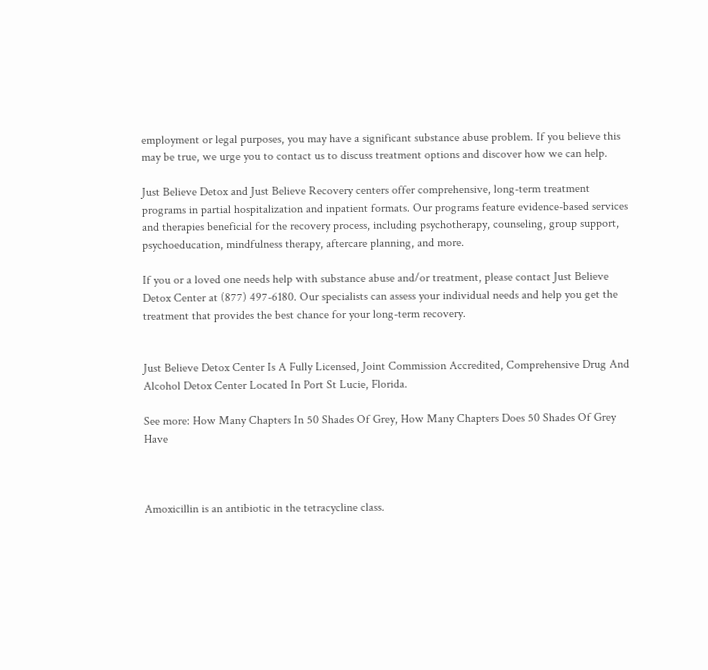employment or legal purposes, you may have a significant substance abuse problem. If you believe this may be true, we urge you to contact us to discuss treatment options and discover how we can help.

Just Believe Detox and Just Believe Recovery centers offer comprehensive, long-term treatment programs in partial hospitalization and inpatient formats. Our programs feature evidence-based services and therapies beneficial for the recovery process, including psychotherapy, counseling, group support, psychoeducation, mindfulness therapy, aftercare planning, and more.

If you or a loved one needs help with substance abuse and/or treatment, please contact Just Believe Detox Center at (877) 497-6180. Our specialists can assess your individual needs and help you get the treatment that provides the best chance for your long-term recovery.


Just Believe Detox Center Is A Fully Licensed, Joint Commission Accredited, Comprehensive Drug And Alcohol Detox Center Located In Port St Lucie, Florida.

See more: How Many Chapters In 50 Shades Of Grey, How Many Chapters Does 50 Shades Of Grey Have



Amoxicillin is an antibiotic in the tetracycline class.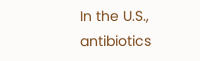In the U.S., antibiotics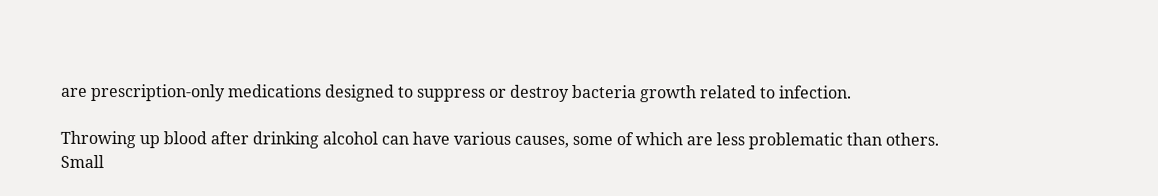are prescription-only medications designed to suppress or destroy bacteria growth related to infection.

Throwing up blood after drinking alcohol can have various causes, some of which are less problematic than others. Small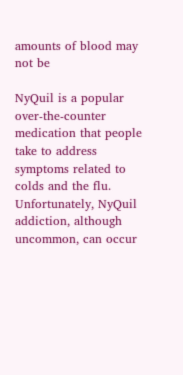amounts of blood may not be

NyQuil is a popular over-the-counter medication that people take to address symptoms related to colds and the flu. Unfortunately, NyQuil addiction, although uncommon, can occur